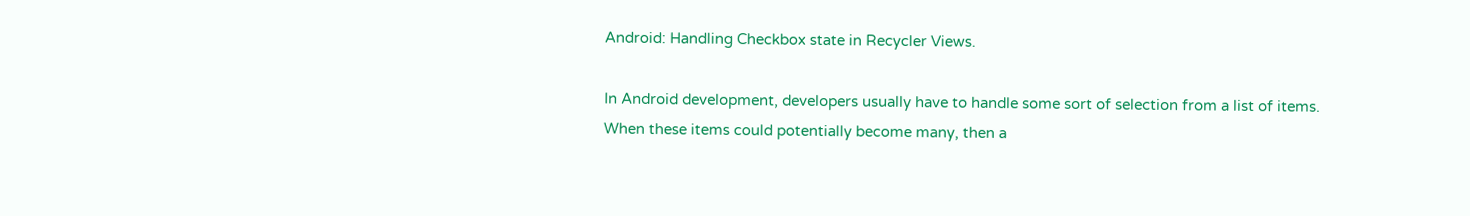Android: Handling Checkbox state in Recycler Views.

In Android development, developers usually have to handle some sort of selection from a list of items. When these items could potentially become many, then a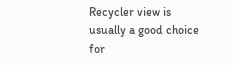Recycler view is usually a good choice for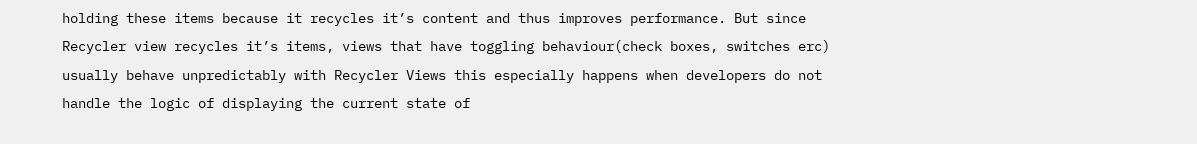holding these items because it recycles it’s content and thus improves performance. But since Recycler view recycles it’s items, views that have toggling behaviour(check boxes, switches erc) usually behave unpredictably with Recycler Views this especially happens when developers do not handle the logic of displaying the current state of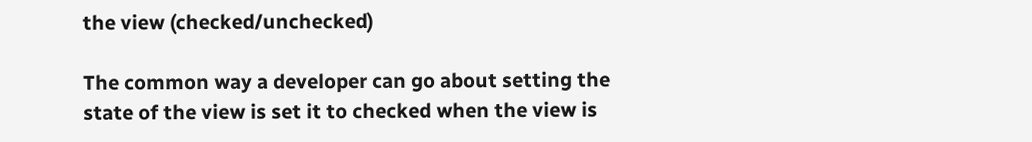the view (checked/unchecked)

The common way a developer can go about setting the state of the view is set it to checked when the view is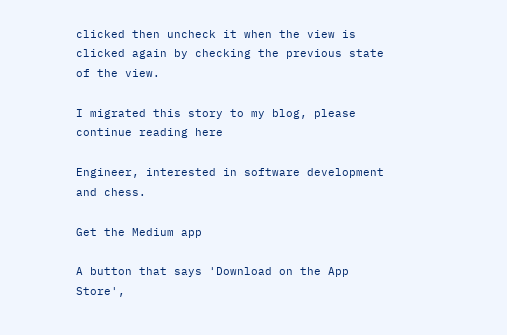clicked then uncheck it when the view is clicked again by checking the previous state of the view.

I migrated this story to my blog, please continue reading here

Engineer, interested in software development and chess.

Get the Medium app

A button that says 'Download on the App Store',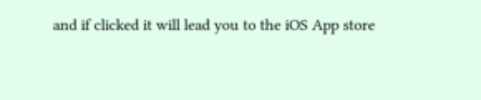and if clicked it will lead you to the iOS App store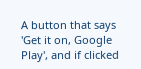A button that says 'Get it on, Google Play', and if clicked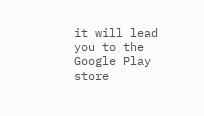it will lead you to the Google Play store